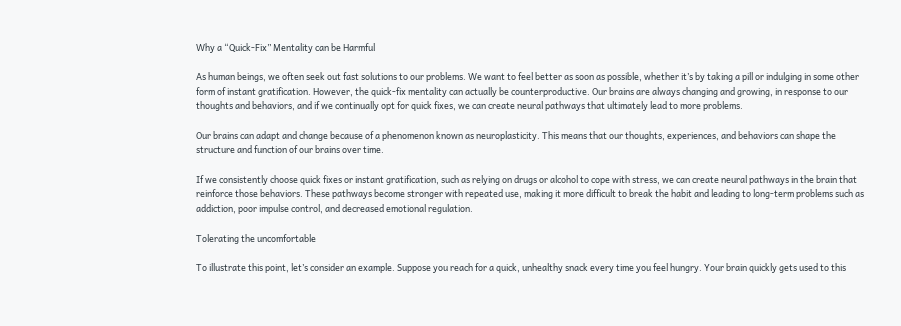Why a “Quick-Fix” Mentality can be Harmful

As human beings, we often seek out fast solutions to our problems. We want to feel better as soon as possible, whether it’s by taking a pill or indulging in some other form of instant gratification. However, the quick-fix mentality can actually be counterproductive. Our brains are always changing and growing, in response to our thoughts and behaviors, and if we continually opt for quick fixes, we can create neural pathways that ultimately lead to more problems.

Our brains can adapt and change because of a phenomenon known as neuroplasticity. This means that our thoughts, experiences, and behaviors can shape the structure and function of our brains over time.

If we consistently choose quick fixes or instant gratification, such as relying on drugs or alcohol to cope with stress, we can create neural pathways in the brain that reinforce those behaviors. These pathways become stronger with repeated use, making it more difficult to break the habit and leading to long-term problems such as addiction, poor impulse control, and decreased emotional regulation.

Tolerating the uncomfortable

To illustrate this point, let’s consider an example. Suppose you reach for a quick, unhealthy snack every time you feel hungry. Your brain quickly gets used to this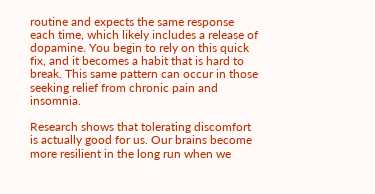routine and expects the same response each time, which likely includes a release of dopamine. You begin to rely on this quick fix, and it becomes a habit that is hard to break. This same pattern can occur in those seeking relief from chronic pain and insomnia.

Research shows that tolerating discomfort is actually good for us. Our brains become more resilient in the long run when we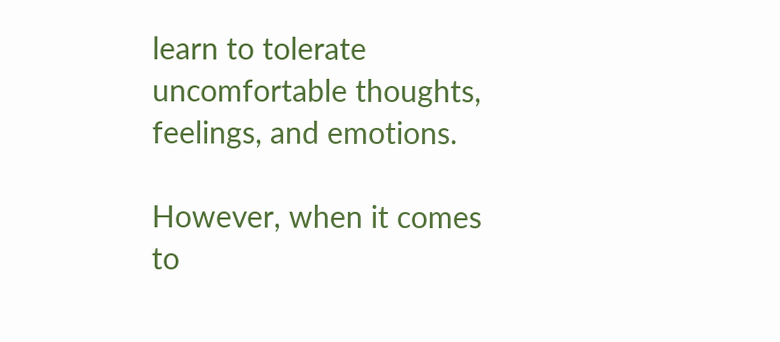learn to tolerate uncomfortable thoughts, feelings, and emotions.

However, when it comes to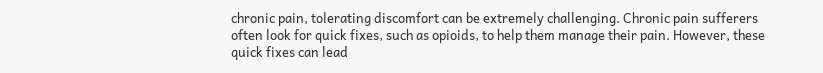chronic pain, tolerating discomfort can be extremely challenging. Chronic pain sufferers often look for quick fixes, such as opioids, to help them manage their pain. However, these quick fixes can lead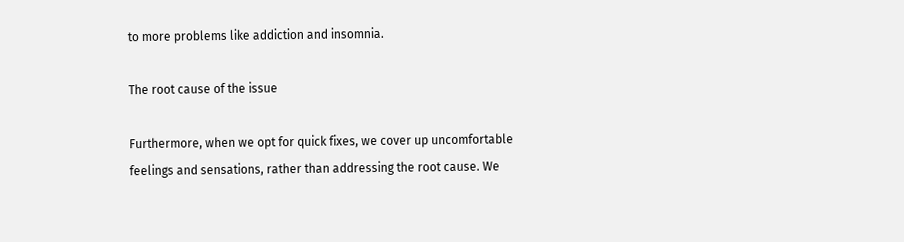to more problems like addiction and insomnia.

The root cause of the issue

Furthermore, when we opt for quick fixes, we cover up uncomfortable feelings and sensations, rather than addressing the root cause. We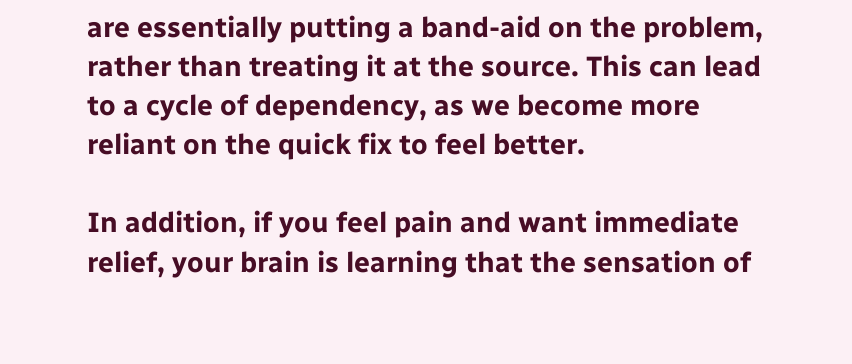are essentially putting a band-aid on the problem, rather than treating it at the source. This can lead to a cycle of dependency, as we become more reliant on the quick fix to feel better.

In addition, if you feel pain and want immediate relief, your brain is learning that the sensation of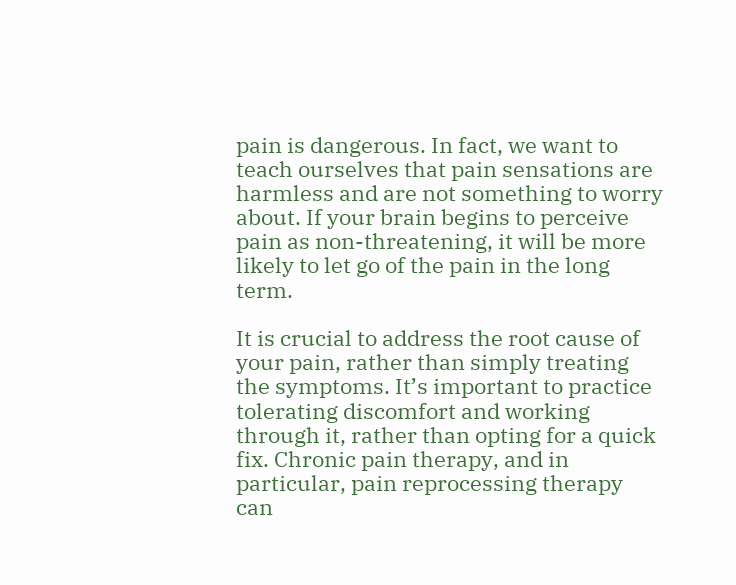pain is dangerous. In fact, we want to teach ourselves that pain sensations are harmless and are not something to worry about. If your brain begins to perceive pain as non-threatening, it will be more likely to let go of the pain in the long term.

It is crucial to address the root cause of your pain, rather than simply treating the symptoms. It’s important to practice tolerating discomfort and working through it, rather than opting for a quick fix. Chronic pain therapy, and in particular, pain reprocessing therapy can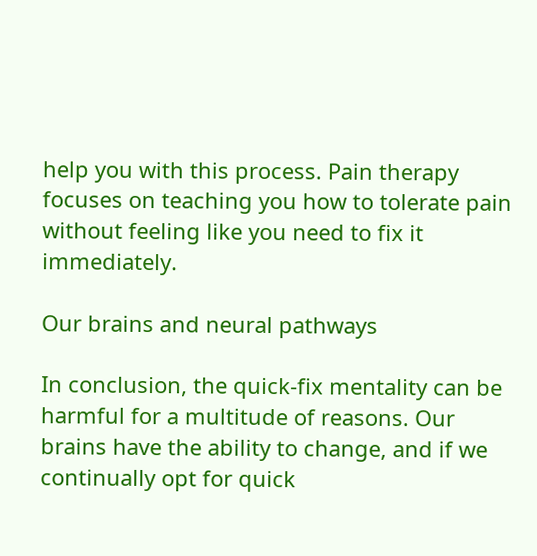help you with this process. Pain therapy focuses on teaching you how to tolerate pain without feeling like you need to fix it immediately.

Our brains and neural pathways

In conclusion, the quick-fix mentality can be harmful for a multitude of reasons. Our brains have the ability to change, and if we continually opt for quick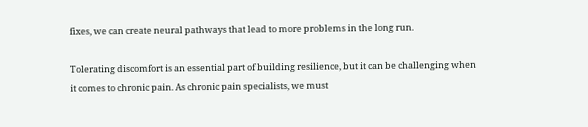fixes, we can create neural pathways that lead to more problems in the long run.

Tolerating discomfort is an essential part of building resilience, but it can be challenging when it comes to chronic pain. As chronic pain specialists, we must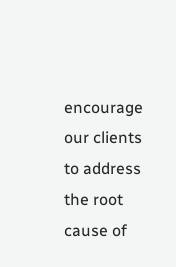encourage our clients to address the root cause of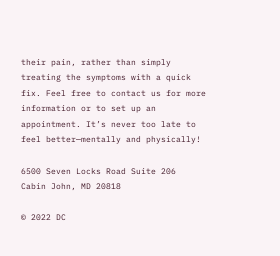their pain, rather than simply treating the symptoms with a quick fix. Feel free to contact us for more information or to set up an appointment. It’s never too late to feel better—mentally and physically!

6500 Seven Locks Road Suite 206
Cabin John, MD 20818

© 2022 DC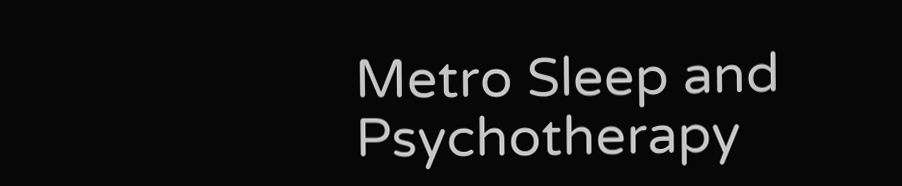Metro Sleep and Psychotherapy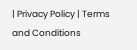| Privacy Policy | Terms and Conditions